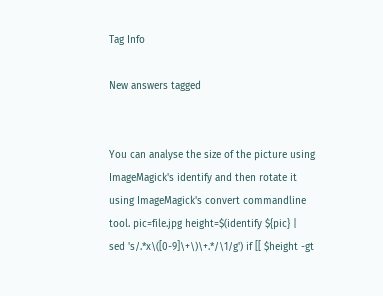Tag Info

New answers tagged


You can analyse the size of the picture using ImageMagick's identify and then rotate it using ImageMagick's convert commandline tool. pic=file.jpg height=$(identify ${pic} | sed 's/.*x\([0-9]\+\)\+.*/\1/g') if [[ $height -gt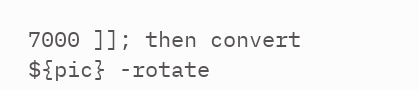7000 ]]; then convert ${pic} -rotate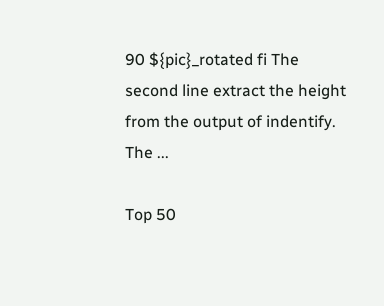90 ${pic}_rotated fi The second line extract the height from the output of indentify. The ...

Top 50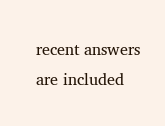recent answers are included